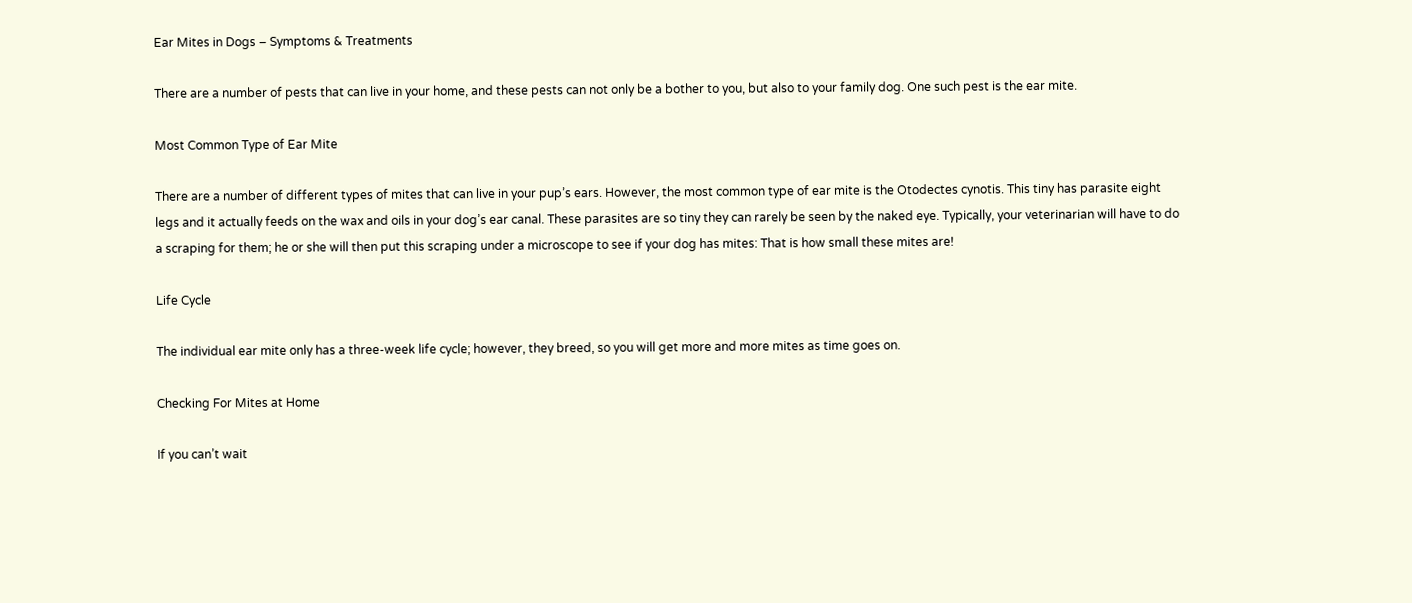Ear Mites in Dogs – Symptoms & Treatments

There are a number of pests that can live in your home, and these pests can not only be a bother to you, but also to your family dog. One such pest is the ear mite.

Most Common Type of Ear Mite

There are a number of different types of mites that can live in your pup’s ears. However, the most common type of ear mite is the Otodectes cynotis. This tiny has parasite eight legs and it actually feeds on the wax and oils in your dog’s ear canal. These parasites are so tiny they can rarely be seen by the naked eye. Typically, your veterinarian will have to do a scraping for them; he or she will then put this scraping under a microscope to see if your dog has mites: That is how small these mites are!

Life Cycle

The individual ear mite only has a three-week life cycle; however, they breed, so you will get more and more mites as time goes on.

Checking For Mites at Home

If you can’t wait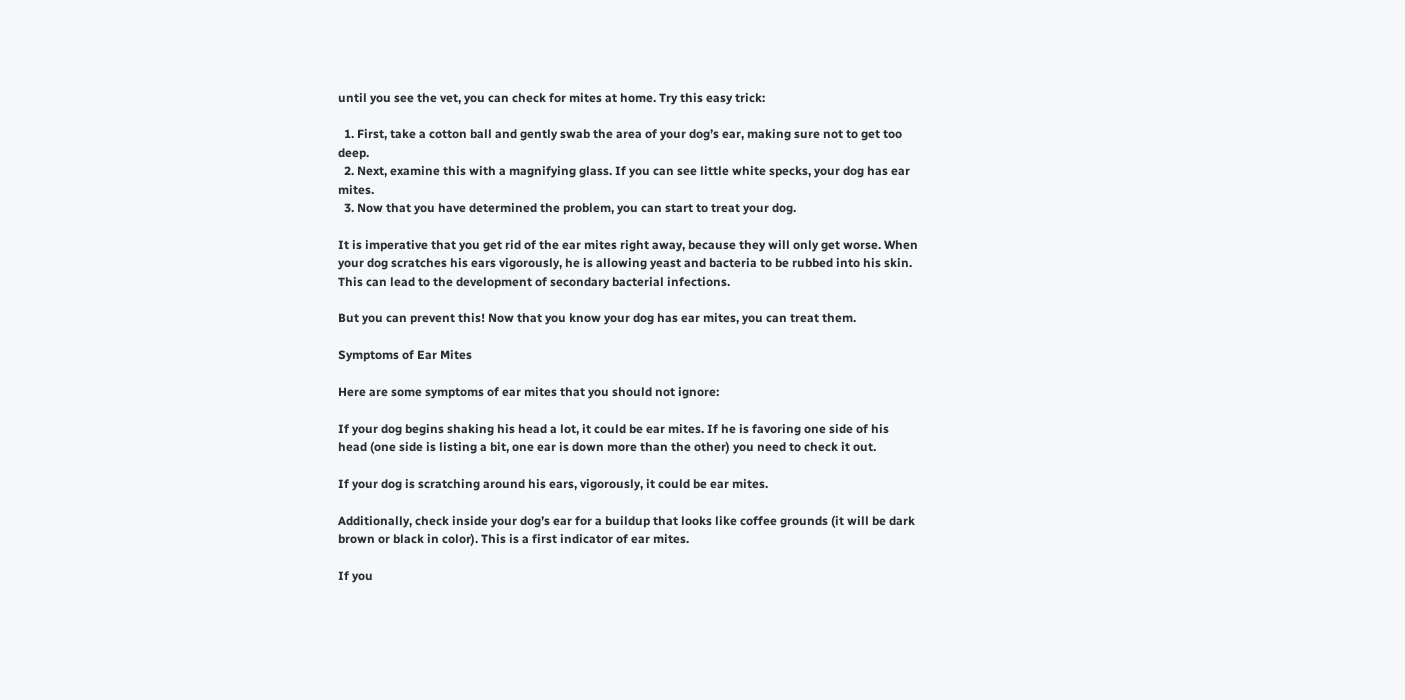until you see the vet, you can check for mites at home. Try this easy trick:

  1. First, take a cotton ball and gently swab the area of your dog’s ear, making sure not to get too deep.
  2. Next, examine this with a magnifying glass. If you can see little white specks, your dog has ear mites.
  3. Now that you have determined the problem, you can start to treat your dog.

It is imperative that you get rid of the ear mites right away, because they will only get worse. When your dog scratches his ears vigorously, he is allowing yeast and bacteria to be rubbed into his skin. This can lead to the development of secondary bacterial infections.

But you can prevent this! Now that you know your dog has ear mites, you can treat them.

Symptoms of Ear Mites

Here are some symptoms of ear mites that you should not ignore:

If your dog begins shaking his head a lot, it could be ear mites. If he is favoring one side of his head (one side is listing a bit, one ear is down more than the other) you need to check it out.

If your dog is scratching around his ears, vigorously, it could be ear mites.

Additionally, check inside your dog’s ear for a buildup that looks like coffee grounds (it will be dark brown or black in color). This is a first indicator of ear mites.

If you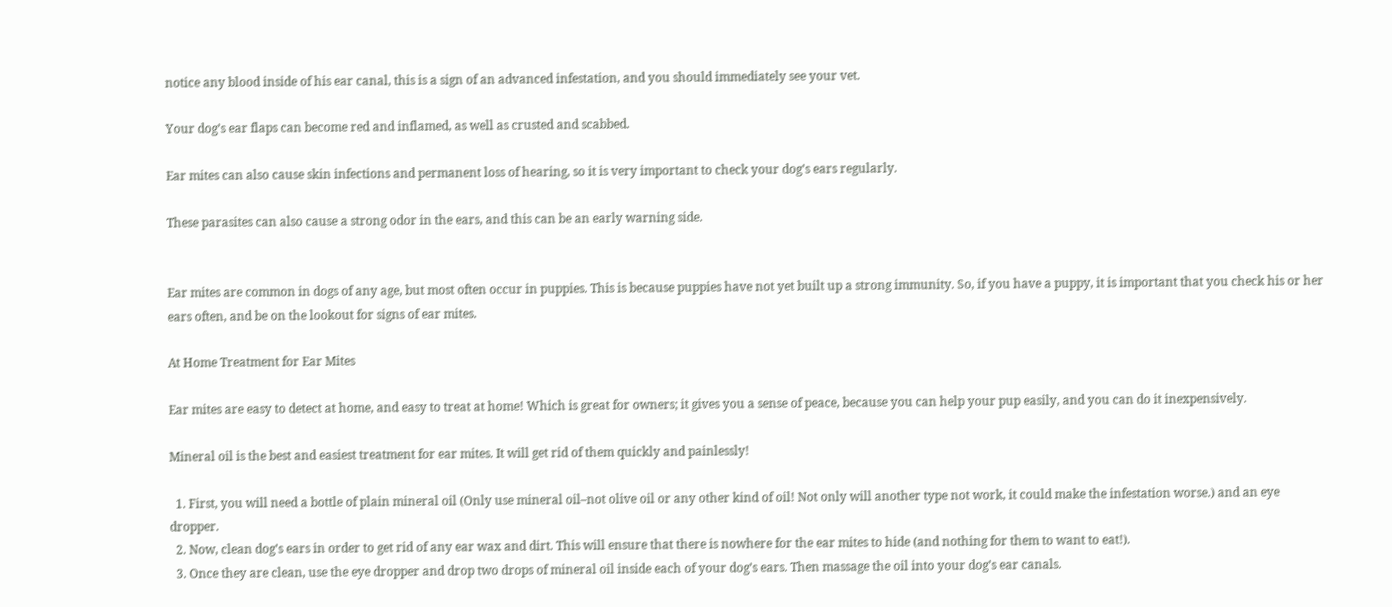notice any blood inside of his ear canal, this is a sign of an advanced infestation, and you should immediately see your vet.

Your dog’s ear flaps can become red and inflamed, as well as crusted and scabbed.

Ear mites can also cause skin infections and permanent loss of hearing, so it is very important to check your dog’s ears regularly.

These parasites can also cause a strong odor in the ears, and this can be an early warning side.


Ear mites are common in dogs of any age, but most often occur in puppies. This is because puppies have not yet built up a strong immunity. So, if you have a puppy, it is important that you check his or her ears often, and be on the lookout for signs of ear mites.

At Home Treatment for Ear Mites

Ear mites are easy to detect at home, and easy to treat at home! Which is great for owners; it gives you a sense of peace, because you can help your pup easily, and you can do it inexpensively.

Mineral oil is the best and easiest treatment for ear mites. It will get rid of them quickly and painlessly!

  1. First, you will need a bottle of plain mineral oil (Only use mineral oil–not olive oil or any other kind of oil! Not only will another type not work, it could make the infestation worse.) and an eye dropper.
  2. Now, clean dog’s ears in order to get rid of any ear wax and dirt. This will ensure that there is nowhere for the ear mites to hide (and nothing for them to want to eat!).
  3. Once they are clean, use the eye dropper and drop two drops of mineral oil inside each of your dog’s ears. Then massage the oil into your dog’s ear canals.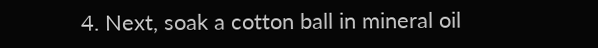4. Next, soak a cotton ball in mineral oil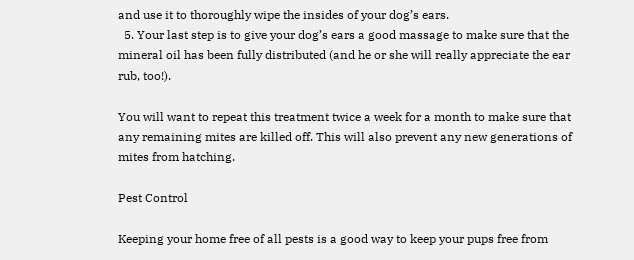and use it to thoroughly wipe the insides of your dog’s ears.
  5. Your last step is to give your dog’s ears a good massage to make sure that the mineral oil has been fully distributed (and he or she will really appreciate the ear rub, too!).

You will want to repeat this treatment twice a week for a month to make sure that any remaining mites are killed off. This will also prevent any new generations of mites from hatching.

Pest Control

Keeping your home free of all pests is a good way to keep your pups free from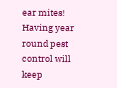ear mites! Having year round pest control will keep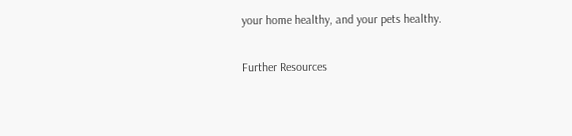your home healthy, and your pets healthy.

Further Resources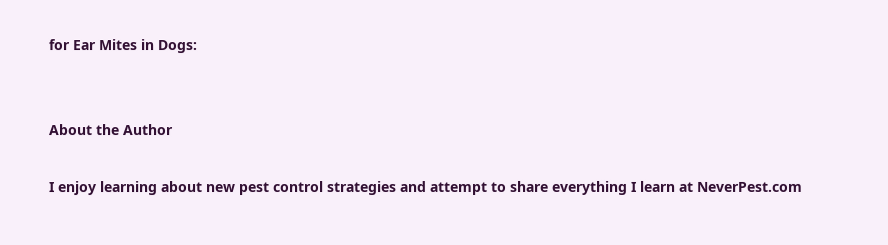for Ear Mites in Dogs:


About the Author

I enjoy learning about new pest control strategies and attempt to share everything I learn at NeverPest.com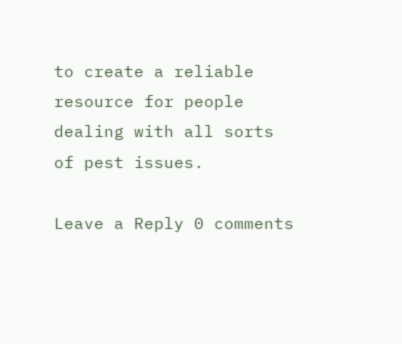to create a reliable resource for people dealing with all sorts of pest issues.

Leave a Reply 0 comments